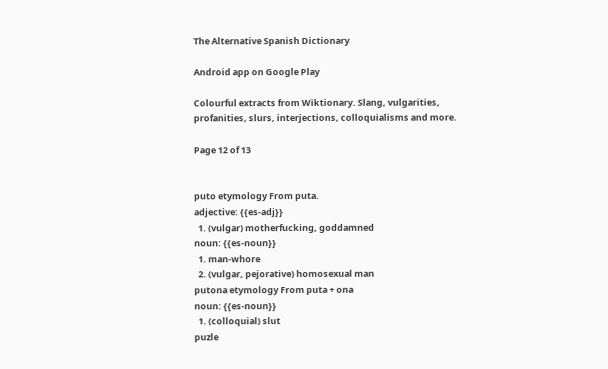The Alternative Spanish Dictionary

Android app on Google Play

Colourful extracts from Wiktionary. Slang, vulgarities, profanities, slurs, interjections, colloquialisms and more.

Page 12 of 13


puto etymology From puta.
adjective: {{es-adj}}
  1. (vulgar) motherfucking, goddamned
noun: {{es-noun}}
  1. man-whore
  2. (vulgar, pejorative) homosexual man
putona etymology From puta + ona
noun: {{es-noun}}
  1. (colloquial) slut
puzle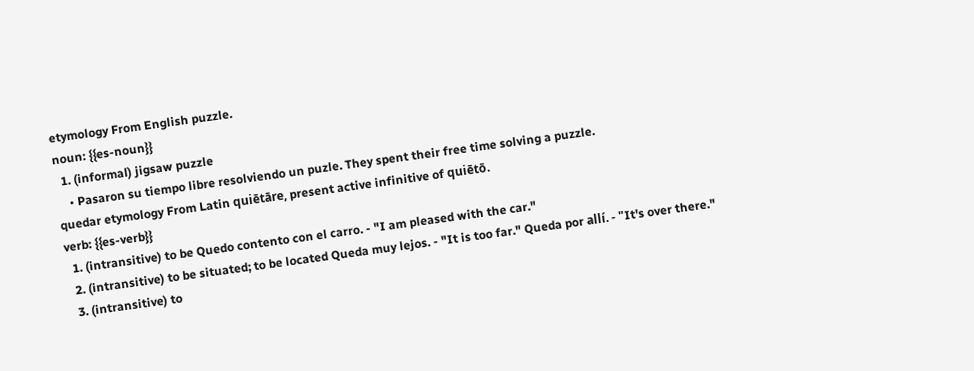etymology From English puzzle.
noun: {{es-noun}}
  1. (informal) jigsaw puzzle
    • Pasaron su tiempo libre resolviendo un puzle. They spent their free time solving a puzzle.
quedar etymology From Latin quiētāre, present active infinitive of quiētō.
verb: {{es-verb}}
  1. (intransitive) to be Quedo contento con el carro. - "I am pleased with the car."
  2. (intransitive) to be situated; to be located Queda muy lejos. - "It is too far." Queda por allí. - "It's over there."
  3. (intransitive) to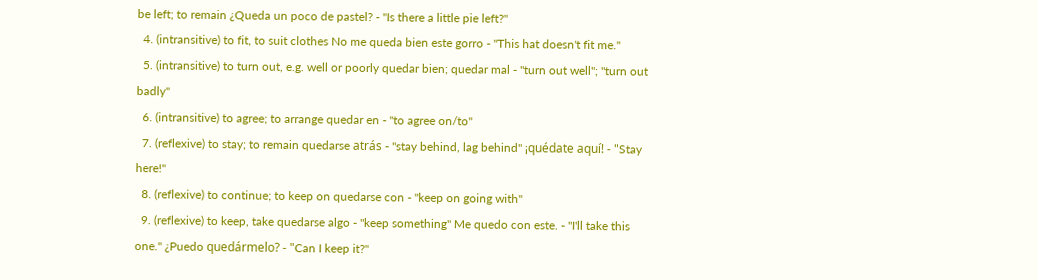be left; to remain ¿Queda un poco de pastel? - "Is there a little pie left?"
  4. (intransitive) to fit, to suit clothes No me queda bien este gorro - "This hat doesn't fit me."
  5. (intransitive) to turn out, e.g. well or poorly quedar bien; quedar mal - "turn out well"; "turn out badly"
  6. (intransitive) to agree; to arrange quedar en - "to agree on/to"
  7. (reflexive) to stay; to remain quedarse atrás - "stay behind, lag behind" ¡quédate aquí! - "Stay here!"
  8. (reflexive) to continue; to keep on quedarse con - "keep on going with"
  9. (reflexive) to keep, take quedarse algo - "keep something" Me quedo con este. - "I'll take this one." ¿Puedo quedármelo? - "Can I keep it?"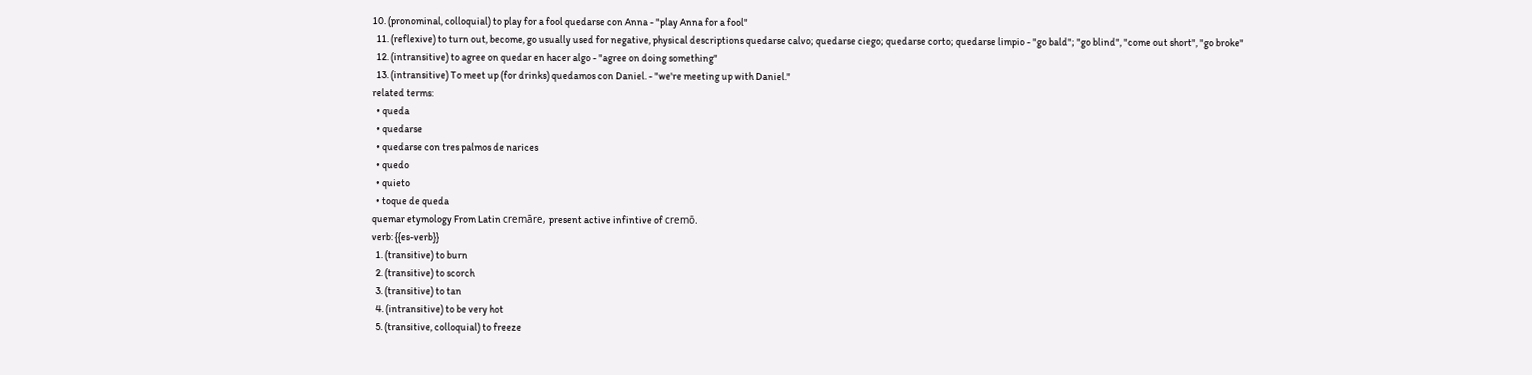10. (pronominal, colloquial) to play for a fool quedarse con Anna - "play Anna for a fool"
  11. (reflexive) to turn out, become, go usually used for negative, physical descriptions quedarse calvo; quedarse ciego; quedarse corto; quedarse limpio - "go bald"; "go blind", "come out short", "go broke"
  12. (intransitive) to agree on quedar en hacer algo - "agree on doing something"
  13. (intransitive) To meet up (for drinks) quedamos con Daniel. - "we're meeting up with Daniel."
related terms:
  • queda
  • quedarse
  • quedarse con tres palmos de narices
  • quedo
  • quieto
  • toque de queda
quemar etymology From Latin cremāre, present active infintive of cremō.
verb: {{es-verb}}
  1. (transitive) to burn
  2. (transitive) to scorch
  3. (transitive) to tan
  4. (intransitive) to be very hot
  5. (transitive, colloquial) to freeze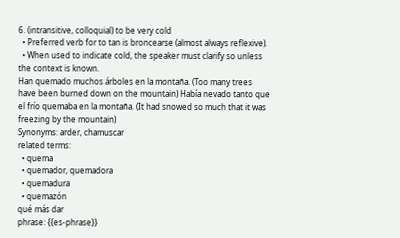6. (intransitive, colloquial) to be very cold
  • Preferred verb for to tan is broncearse (almost always reflexive).
  • When used to indicate cold, the speaker must clarify so unless the context is known.
Han quemado muchos árboles en la montaña. (Too many trees have been burned down on the mountain) Había nevado tanto que el frío quemaba en la montaña. (It had snowed so much that it was freezing by the mountain)
Synonyms: arder, chamuscar
related terms:
  • quema
  • quemador, quemadora
  • quemadura
  • quemazón
qué más dar
phrase: {{es-phrase}}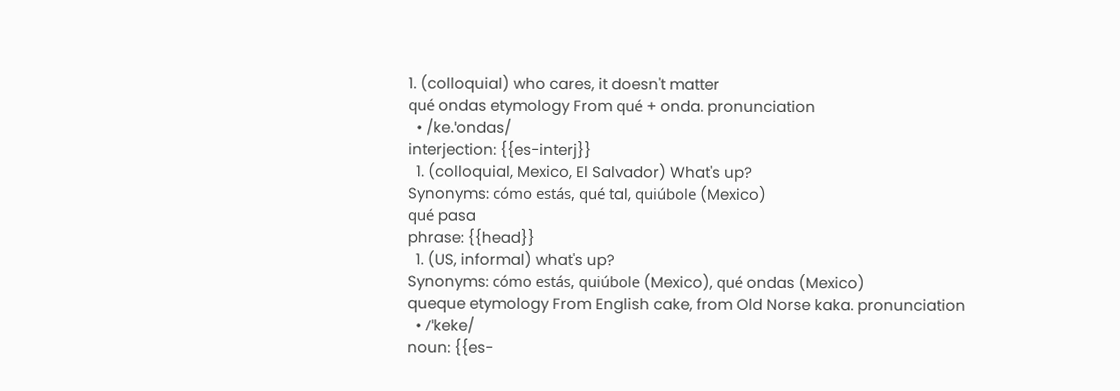1. (colloquial) who cares, it doesn't matter
qué ondas etymology From qué + onda. pronunciation
  • /ke.ˈondas/
interjection: {{es-interj}}
  1. (colloquial, Mexico, El Salvador) What's up?
Synonyms: cómo estás, qué tal, quiúbole (Mexico)
qué pasa
phrase: {{head}}
  1. (US, informal) what's up?
Synonyms: cómo estás, quiúbole (Mexico), qué ondas (Mexico)
queque etymology From English cake, from Old Norse kaka. pronunciation
  • /ˈkeke/
noun: {{es-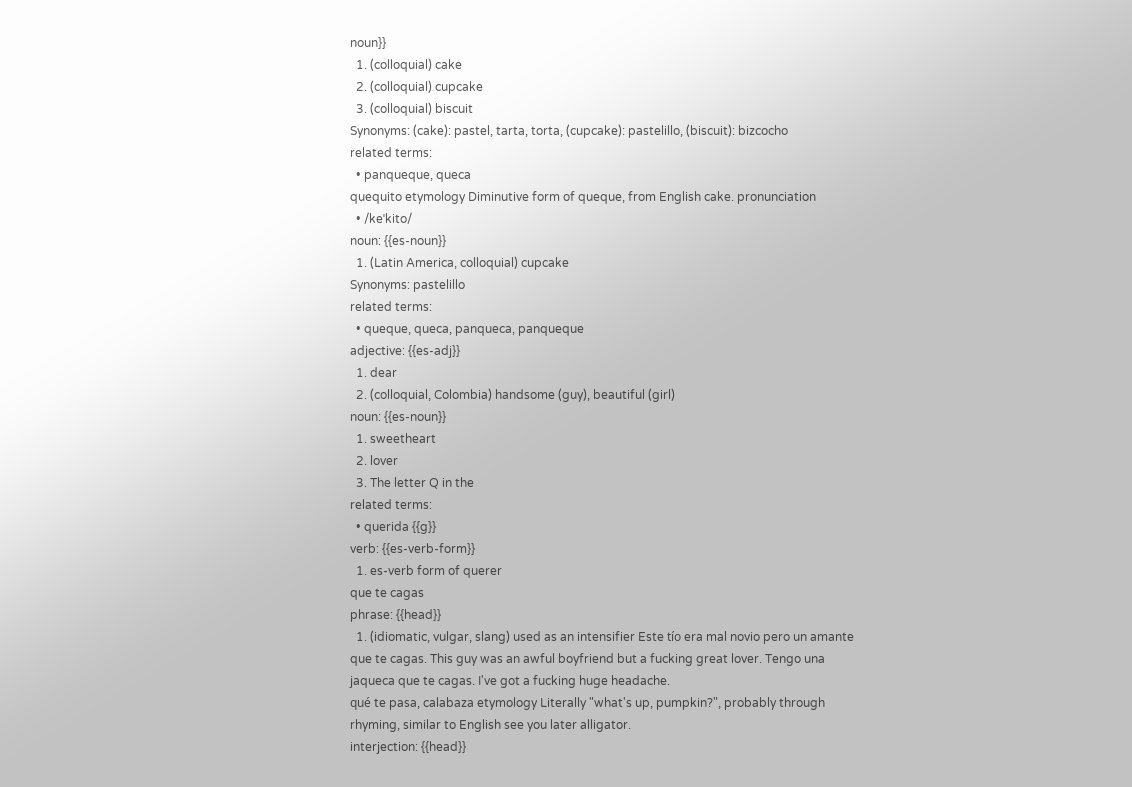noun}}
  1. (colloquial) cake
  2. (colloquial) cupcake
  3. (colloquial) biscuit
Synonyms: (cake): pastel, tarta, torta, (cupcake): pastelillo, (biscuit): bizcocho
related terms:
  • panqueque, queca
quequito etymology Diminutive form of queque, from English cake. pronunciation
  • /keˈkito/
noun: {{es-noun}}
  1. (Latin America, colloquial) cupcake
Synonyms: pastelillo
related terms:
  • queque, queca, panqueca, panqueque
adjective: {{es-adj}}
  1. dear
  2. (colloquial, Colombia) handsome (guy), beautiful (girl)
noun: {{es-noun}}
  1. sweetheart
  2. lover
  3. The letter Q in the
related terms:
  • querida {{g}}
verb: {{es-verb-form}}
  1. es-verb form of querer
que te cagas
phrase: {{head}}
  1. (idiomatic, vulgar, slang) used as an intensifier Este tío era mal novio pero un amante que te cagas. This guy was an awful boyfriend but a fucking great lover. Tengo una jaqueca que te cagas. I've got a fucking huge headache.
qué te pasa, calabaza etymology Literally "what's up, pumpkin?", probably through rhyming, similar to English see you later alligator.
interjection: {{head}}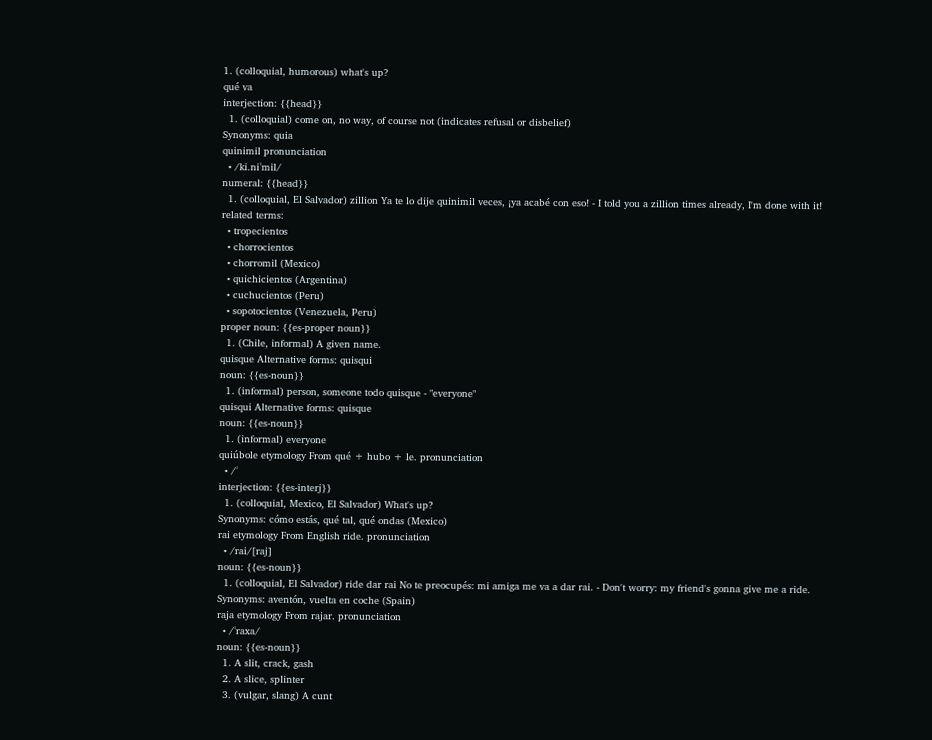1. (colloquial, humorous) what's up?
qué va
interjection: {{head}}
  1. (colloquial) come on, no way, of course not (indicates refusal or disbelief)
Synonyms: quia
quinimil pronunciation
  • /ki.niˈmil/
numeral: {{head}}
  1. (colloquial, El Salvador) zillion Ya te lo dije quinimil veces, ¡ya acabé con eso! - I told you a zillion times already, I'm done with it!
related terms:
  • tropecientos
  • chorrocientos
  • chorromil (Mexico)
  • quichicientos (Argentina)
  • cuchucientos (Peru)
  • sopotocientos (Venezuela, Peru)
proper noun: {{es-proper noun}}
  1. (Chile, informal) A given name.
quisque Alternative forms: quisqui
noun: {{es-noun}}
  1. (informal) person, someone todo quisque - "everyone"
quisqui Alternative forms: quisque
noun: {{es-noun}}
  1. (informal) everyone
quiúbole etymology From qué + hubo + le. pronunciation
  • /ˈ
interjection: {{es-interj}}
  1. (colloquial, Mexico, El Salvador) What's up?
Synonyms: cómo estás, qué tal, qué ondas (Mexico)
rai etymology From English ride. pronunciation
  • /rai/[raj]
noun: {{es-noun}}
  1. (colloquial, El Salvador) ride dar rai No te preocupés: mi amiga me va a dar rai. - Don't worry: my friend's gonna give me a ride.
Synonyms: aventón, vuelta en coche (Spain)
raja etymology From rajar. pronunciation
  • /ˈraxa/
noun: {{es-noun}}
  1. A slit, crack, gash
  2. A slice, splinter
  3. (vulgar, slang) A cunt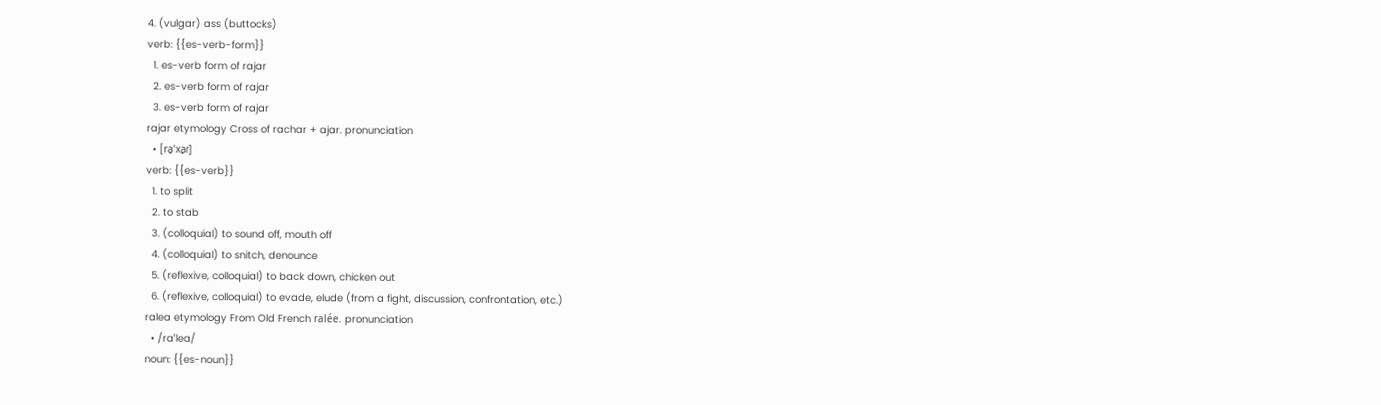4. (vulgar) ass (buttocks)
verb: {{es-verb-form}}
  1. es-verb form of rajar
  2. es-verb form of rajar
  3. es-verb form of rajar
rajar etymology Cross of rachar + ajar. pronunciation
  • [ra̠ˈxa̠ɾ]
verb: {{es-verb}}
  1. to split
  2. to stab
  3. (colloquial) to sound off, mouth off
  4. (colloquial) to snitch, denounce
  5. (reflexive, colloquial) to back down, chicken out
  6. (reflexive, colloquial) to evade, elude (from a fight, discussion, confrontation, etc.)
ralea etymology From Old French ralée. pronunciation
  • /raˈlea/
noun: {{es-noun}}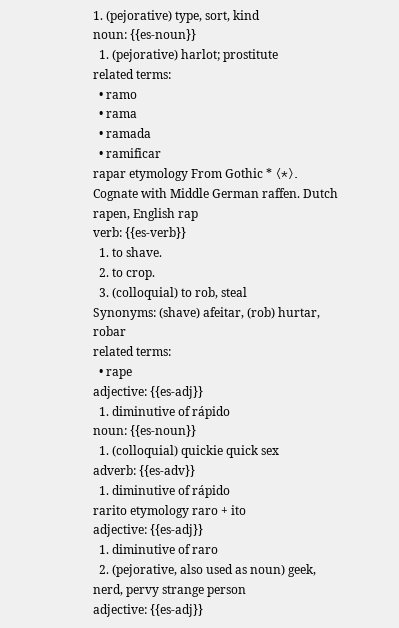1. (pejorative) type, sort, kind
noun: {{es-noun}}
  1. (pejorative) harlot; prostitute
related terms:
  • ramo
  • rama
  • ramada
  • ramificar
rapar etymology From Gothic * 〈*〉. Cognate with Middle German raffen. Dutch rapen, English rap
verb: {{es-verb}}
  1. to shave.
  2. to crop.
  3. (colloquial) to rob, steal
Synonyms: (shave) afeitar, (rob) hurtar, robar
related terms:
  • rape
adjective: {{es-adj}}
  1. diminutive of rápido
noun: {{es-noun}}
  1. (colloquial) quickie quick sex
adverb: {{es-adv}}
  1. diminutive of rápido
rarito etymology raro + ito
adjective: {{es-adj}}
  1. diminutive of raro
  2. (pejorative, also used as noun) geek, nerd, pervy strange person
adjective: {{es-adj}}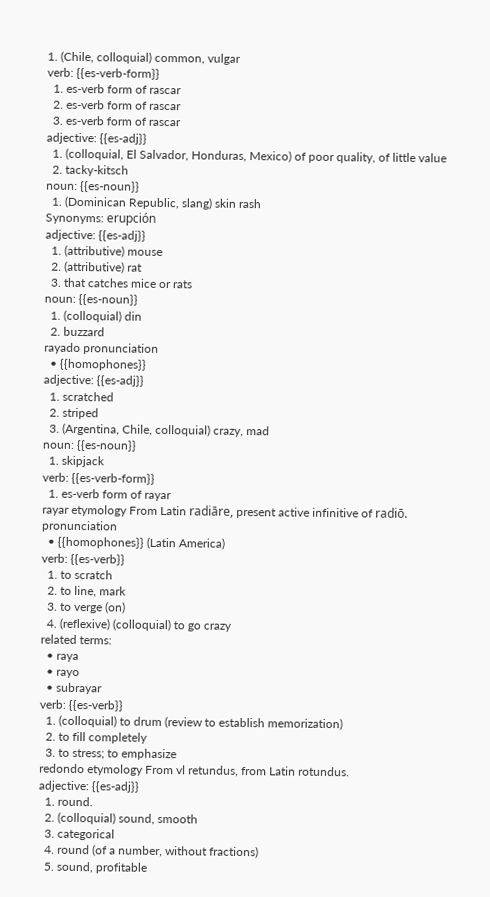1. (Chile, colloquial) common, vulgar
verb: {{es-verb-form}}
  1. es-verb form of rascar
  2. es-verb form of rascar
  3. es-verb form of rascar
adjective: {{es-adj}}
  1. (colloquial, El Salvador, Honduras, Mexico) of poor quality, of little value
  2. tacky-kitsch
noun: {{es-noun}}
  1. (Dominican Republic, slang) skin rash
Synonyms: erupción
adjective: {{es-adj}}
  1. (attributive) mouse
  2. (attributive) rat
  3. that catches mice or rats
noun: {{es-noun}}
  1. (colloquial) din
  2. buzzard
rayado pronunciation
  • {{homophones}}
adjective: {{es-adj}}
  1. scratched
  2. striped
  3. (Argentina, Chile, colloquial) crazy, mad
noun: {{es-noun}}
  1. skipjack
verb: {{es-verb-form}}
  1. es-verb form of rayar
rayar etymology From Latin radiāre, present active infinitive of radiō. pronunciation
  • {{homophones}} (Latin America)
verb: {{es-verb}}
  1. to scratch
  2. to line, mark
  3. to verge (on)
  4. (reflexive) (colloquial) to go crazy
related terms:
  • raya
  • rayo
  • subrayar
verb: {{es-verb}}
  1. (colloquial) to drum (review to establish memorization)
  2. to fill completely
  3. to stress; to emphasize
redondo etymology From vl retundus, from Latin rotundus.
adjective: {{es-adj}}
  1. round.
  2. (colloquial) sound, smooth
  3. categorical
  4. round (of a number, without fractions)
  5. sound, profitable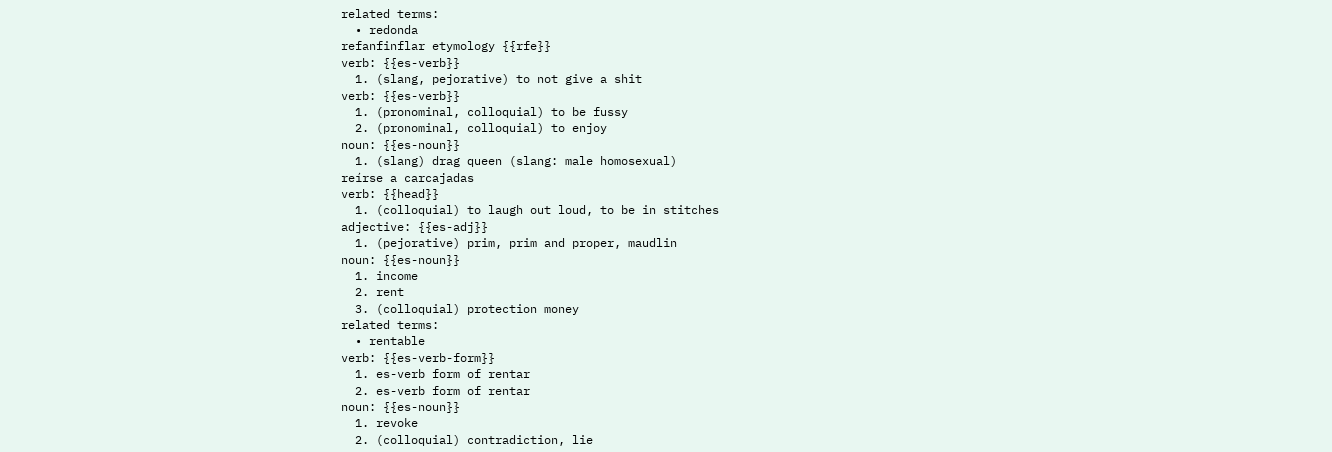related terms:
  • redonda
refanfinflar etymology {{rfe}}
verb: {{es-verb}}
  1. (slang, pejorative) to not give a shit
verb: {{es-verb}}
  1. (pronominal, colloquial) to be fussy
  2. (pronominal, colloquial) to enjoy
noun: {{es-noun}}
  1. (slang) drag queen (slang: male homosexual)
reírse a carcajadas
verb: {{head}}
  1. (colloquial) to laugh out loud, to be in stitches
adjective: {{es-adj}}
  1. (pejorative) prim, prim and proper, maudlin
noun: {{es-noun}}
  1. income
  2. rent
  3. (colloquial) protection money
related terms:
  • rentable
verb: {{es-verb-form}}
  1. es-verb form of rentar
  2. es-verb form of rentar
noun: {{es-noun}}
  1. revoke
  2. (colloquial) contradiction, lie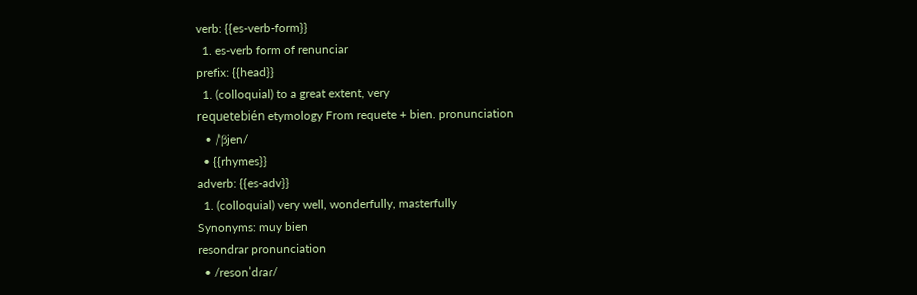verb: {{es-verb-form}}
  1. es-verb form of renunciar
prefix: {{head}}
  1. (colloquial) to a great extent, very
requetebién etymology From requete + bien. pronunciation
  • /ˈβjen/
  • {{rhymes}}
adverb: {{es-adv}}
  1. (colloquial) very well, wonderfully, masterfully
Synonyms: muy bien
resondrar pronunciation
  • /resonˈdɾaɾ/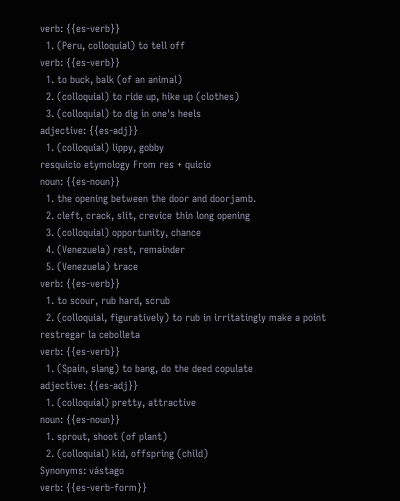verb: {{es-verb}}
  1. (Peru, colloquial) to tell off
verb: {{es-verb}}
  1. to buck, balk (of an animal)
  2. (colloquial) to ride up, hike up (clothes)
  3. (colloquial) to dig in one's heels
adjective: {{es-adj}}
  1. (colloquial) lippy, gobby
resquicio etymology From res + quicio
noun: {{es-noun}}
  1. the opening between the door and doorjamb.
  2. cleft, crack, slit, crevice thin long opening
  3. (colloquial) opportunity, chance
  4. (Venezuela) rest, remainder
  5. (Venezuela) trace
verb: {{es-verb}}
  1. to scour, rub hard, scrub
  2. (colloquial, figuratively) to rub in irritatingly make a point
restregar la cebolleta
verb: {{es-verb}}
  1. (Spain, slang) to bang, do the deed copulate
adjective: {{es-adj}}
  1. (colloquial) pretty, attractive
noun: {{es-noun}}
  1. sprout, shoot (of plant)
  2. (colloquial) kid, offspring (child)
Synonyms: vástago
verb: {{es-verb-form}}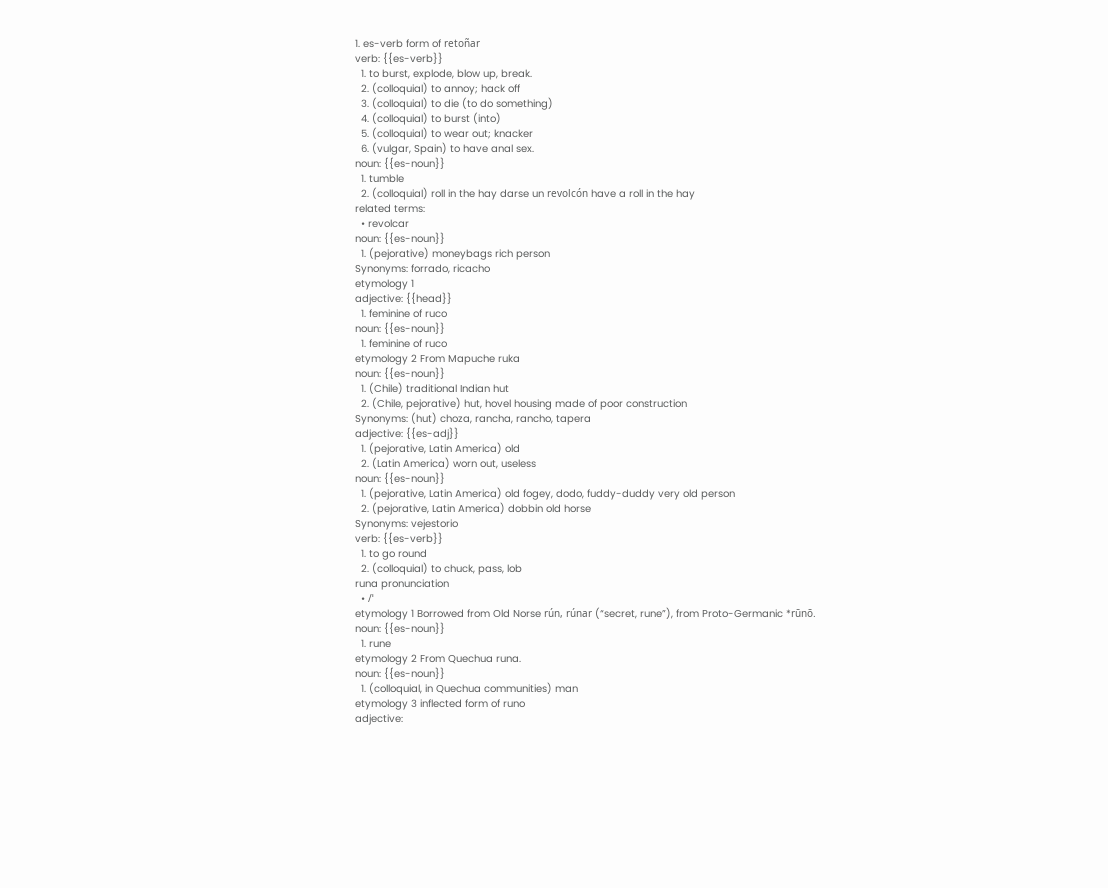1. es-verb form of retoñar
verb: {{es-verb}}
  1. to burst, explode, blow up, break.
  2. (colloquial) to annoy; hack off
  3. (colloquial) to die (to do something)
  4. (colloquial) to burst (into)
  5. (colloquial) to wear out; knacker
  6. (vulgar, Spain) to have anal sex.
noun: {{es-noun}}
  1. tumble
  2. (colloquial) roll in the hay darse un revolcón have a roll in the hay
related terms:
  • revolcar
noun: {{es-noun}}
  1. (pejorative) moneybags rich person
Synonyms: forrado, ricacho
etymology 1
adjective: {{head}}
  1. feminine of ruco
noun: {{es-noun}}
  1. feminine of ruco
etymology 2 From Mapuche ruka
noun: {{es-noun}}
  1. (Chile) traditional Indian hut
  2. (Chile, pejorative) hut, hovel housing made of poor construction
Synonyms: (hut) choza, rancha, rancho, tapera
adjective: {{es-adj}}
  1. (pejorative, Latin America) old
  2. (Latin America) worn out, useless
noun: {{es-noun}}
  1. (pejorative, Latin America) old fogey, dodo, fuddy-duddy very old person
  2. (pejorative, Latin America) dobbin old horse
Synonyms: vejestorio
verb: {{es-verb}}
  1. to go round
  2. (colloquial) to chuck, pass, lob
runa pronunciation
  • /ˈ
etymology 1 Borrowed from Old Norse rún, rúnar (“secret, rune”), from Proto-Germanic *rūnō.
noun: {{es-noun}}
  1. rune
etymology 2 From Quechua runa.
noun: {{es-noun}}
  1. (colloquial, in Quechua communities) man
etymology 3 inflected form of runo
adjective: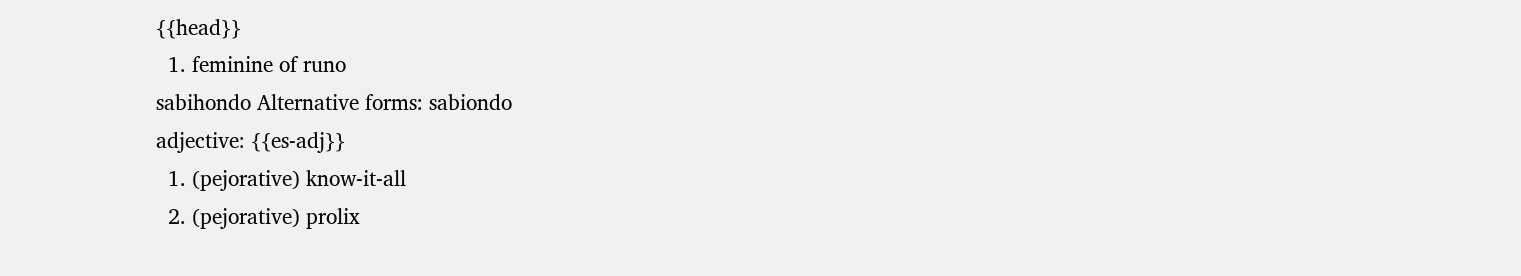{{head}}
  1. feminine of runo
sabihondo Alternative forms: sabiondo
adjective: {{es-adj}}
  1. (pejorative) know-it-all
  2. (pejorative) prolix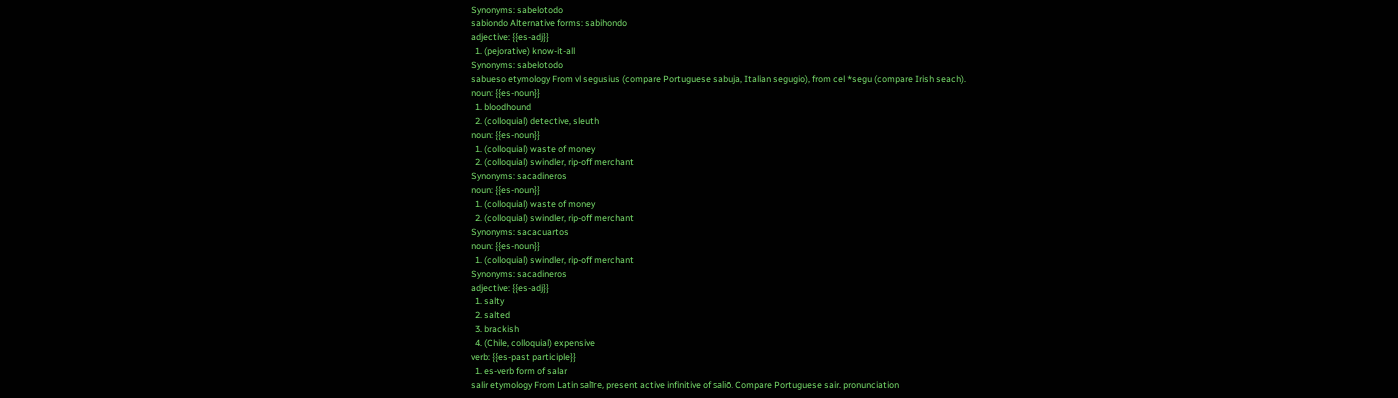Synonyms: sabelotodo
sabiondo Alternative forms: sabihondo
adjective: {{es-adj}}
  1. (pejorative) know-it-all
Synonyms: sabelotodo
sabueso etymology From vl segusius (compare Portuguese sabuja, Italian segugio), from cel *segu (compare Irish seach).
noun: {{es-noun}}
  1. bloodhound
  2. (colloquial) detective, sleuth
noun: {{es-noun}}
  1. (colloquial) waste of money
  2. (colloquial) swindler, rip-off merchant
Synonyms: sacadineros
noun: {{es-noun}}
  1. (colloquial) waste of money
  2. (colloquial) swindler, rip-off merchant
Synonyms: sacacuartos
noun: {{es-noun}}
  1. (colloquial) swindler, rip-off merchant
Synonyms: sacadineros
adjective: {{es-adj}}
  1. salty
  2. salted
  3. brackish
  4. (Chile, colloquial) expensive
verb: {{es-past participle}}
  1. es-verb form of salar
salir etymology From Latin salīre, present active infinitive of saliō. Compare Portuguese sair. pronunciation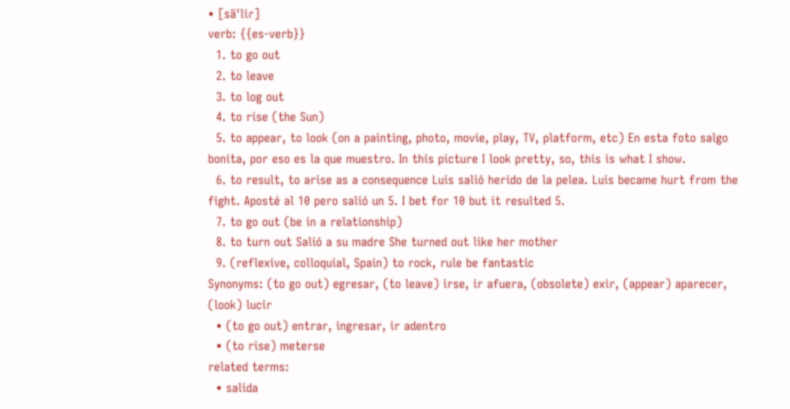• [säˈliɾ]
verb: {{es-verb}}
  1. to go out
  2. to leave
  3. to log out
  4. to rise (the Sun)
  5. to appear, to look (on a painting, photo, movie, play, TV, platform, etc) En esta foto salgo bonita, por eso es la que muestro. In this picture I look pretty, so, this is what I show.
  6. to result, to arise as a consequence Luis salió herido de la pelea. Luis became hurt from the fight. Aposté al 10 pero salió un 5. I bet for 10 but it resulted 5.
  7. to go out (be in a relationship)
  8. to turn out Salió a su madre She turned out like her mother
  9. (reflexive, colloquial, Spain) to rock, rule be fantastic
Synonyms: (to go out) egresar, (to leave) irse, ir afuera, (obsolete) exir, (appear) aparecer, (look) lucir
  • (to go out) entrar, ingresar, ir adentro
  • (to rise) meterse
related terms:
  • salida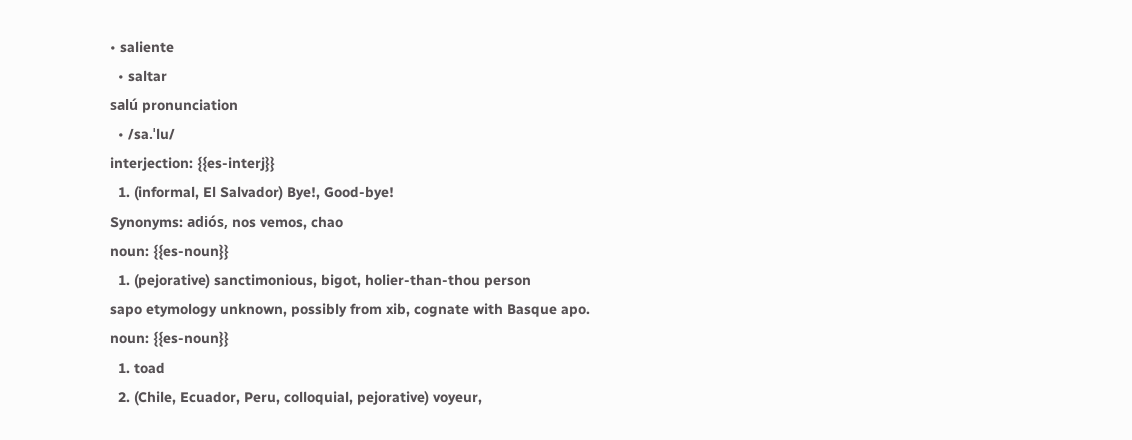• saliente
  • saltar
salú pronunciation
  • /sa.ˈlu/
interjection: {{es-interj}}
  1. (informal, El Salvador) Bye!, Good-bye!
Synonyms: adiós, nos vemos, chao
noun: {{es-noun}}
  1. (pejorative) sanctimonious, bigot, holier-than-thou person
sapo etymology unknown, possibly from xib, cognate with Basque apo.
noun: {{es-noun}}
  1. toad
  2. (Chile, Ecuador, Peru, colloquial, pejorative) voyeur,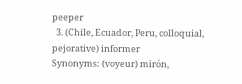peeper
  3. (Chile, Ecuador, Peru, colloquial, pejorative) informer
Synonyms: (voyeur) mirón,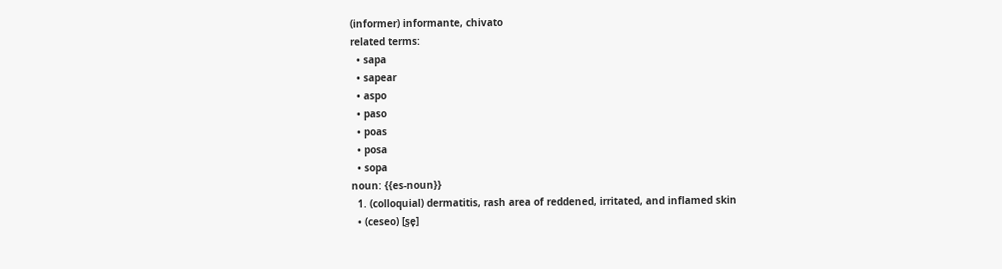(informer) informante, chivato
related terms:
  • sapa
  • sapear
  • aspo
  • paso
  • poas
  • posa
  • sopa
noun: {{es-noun}}
  1. (colloquial) dermatitis, rash area of reddened, irritated, and inflamed skin
  • (ceseo) [s̺e̞]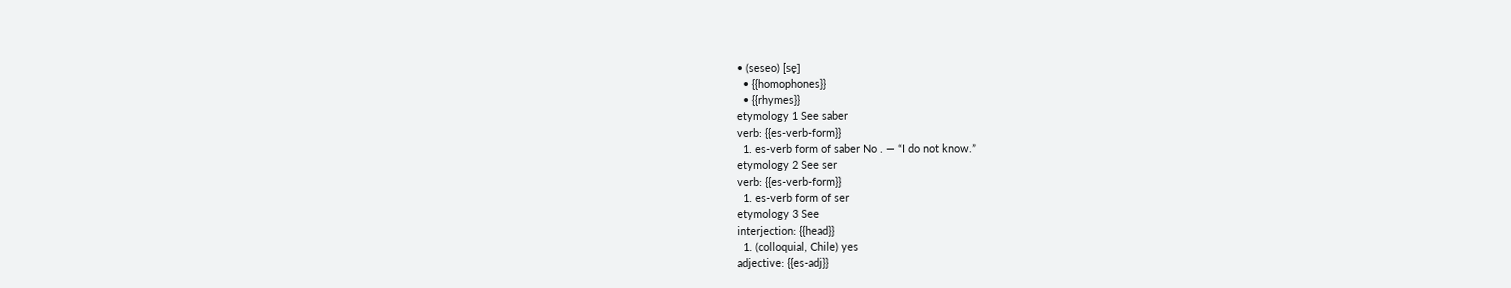• (seseo) [se̞]
  • {{homophones}}
  • {{rhymes}}
etymology 1 See saber
verb: {{es-verb-form}}
  1. es-verb form of saber No . — “I do not know.”
etymology 2 See ser
verb: {{es-verb-form}}
  1. es-verb form of ser
etymology 3 See
interjection: {{head}}
  1. (colloquial, Chile) yes
adjective: {{es-adj}}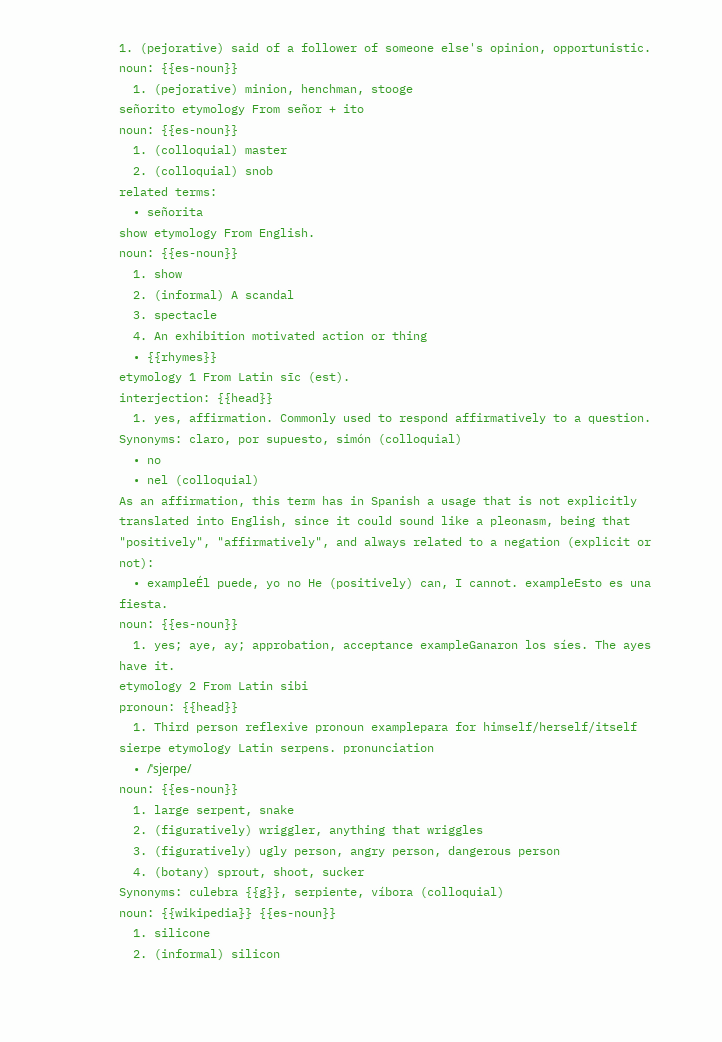1. (pejorative) said of a follower of someone else's opinion, opportunistic.
noun: {{es-noun}}
  1. (pejorative) minion, henchman, stooge
señorito etymology From señor + ito
noun: {{es-noun}}
  1. (colloquial) master
  2. (colloquial) snob
related terms:
  • señorita
show etymology From English.
noun: {{es-noun}}
  1. show
  2. (informal) A scandal
  3. spectacle
  4. An exhibition motivated action or thing
  • {{rhymes}}
etymology 1 From Latin sīc (est).
interjection: {{head}}
  1. yes, affirmation. Commonly used to respond affirmatively to a question.
Synonyms: claro, por supuesto, simón (colloquial)
  • no
  • nel (colloquial)
As an affirmation, this term has in Spanish a usage that is not explicitly translated into English, since it could sound like a pleonasm, being that "positively", "affirmatively", and always related to a negation (explicit or not):
  • exampleÉl puede, yo no He (positively) can, I cannot. exampleEsto es una fiesta.
noun: {{es-noun}}
  1. yes; aye, ay; approbation, acceptance exampleGanaron los síes. The ayes have it.
etymology 2 From Latin sibi
pronoun: {{head}}
  1. Third person reflexive pronoun examplepara for himself/herself/itself
sierpe etymology Latin serpens. pronunciation
  • /ˈsjeɾpe/
noun: {{es-noun}}
  1. large serpent, snake
  2. (figuratively) wriggler, anything that wriggles
  3. (figuratively) ugly person, angry person, dangerous person
  4. (botany) sprout, shoot, sucker
Synonyms: culebra {{g}}, serpiente, víbora (colloquial)
noun: {{wikipedia}} {{es-noun}}
  1. silicone
  2. (informal) silicon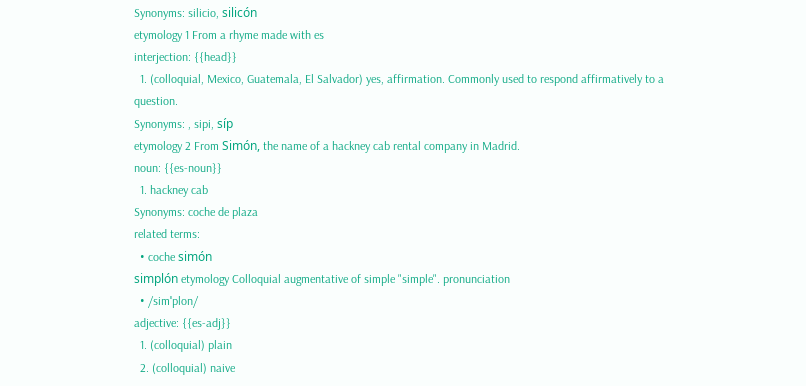Synonyms: silicio, silicón
etymology 1 From a rhyme made with es
interjection: {{head}}
  1. (colloquial, Mexico, Guatemala, El Salvador) yes, affirmation. Commonly used to respond affirmatively to a question.
Synonyms: , sipi, síp
etymology 2 From Simón, the name of a hackney cab rental company in Madrid.
noun: {{es-noun}}
  1. hackney cab
Synonyms: coche de plaza
related terms:
  • coche simón
simplón etymology Colloquial augmentative of simple "simple". pronunciation
  • /simˈplon/
adjective: {{es-adj}}
  1. (colloquial) plain
  2. (colloquial) naive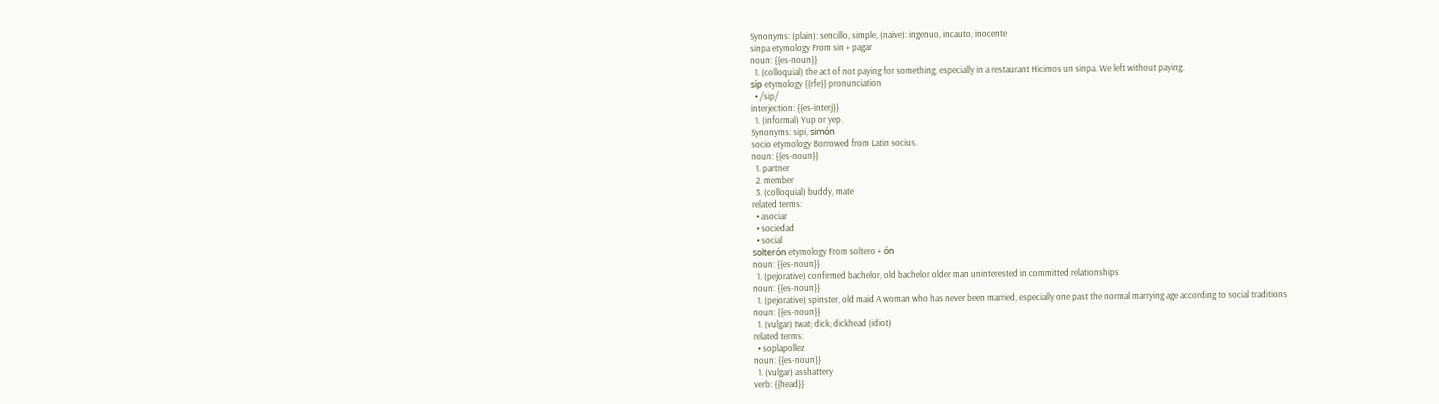Synonyms: (plain): sencillo, simple, (naive): ingenuo, incauto, inocente
sinpa etymology From sin + pagar
noun: {{es-noun}}
  1. (colloquial) the act of not paying for something, especially in a restaurant Hicimos un sinpa. We left without paying.
síp etymology {{rfe}} pronunciation
  • /sip/
interjection: {{es-interj}}
  1. (informal) Yup or yep.
Synonyms: sipi, simón
socio etymology Borrowed from Latin socius.
noun: {{es-noun}}
  1. partner
  2. member
  3. (colloquial) buddy, mate
related terms:
  • asociar
  • sociedad
  • social
solterón etymology From soltero + ón
noun: {{es-noun}}
  1. (pejorative) confirmed bachelor, old bachelor older man uninterested in committed relationships
noun: {{es-noun}}
  1. (pejorative) spinster, old maid A woman who has never been married, especially one past the normal marrying age according to social traditions
noun: {{es-noun}}
  1. (vulgar) twat; dick; dickhead (idiot)
related terms:
  • soplapollez
noun: {{es-noun}}
  1. (vulgar) asshattery
verb: {{head}}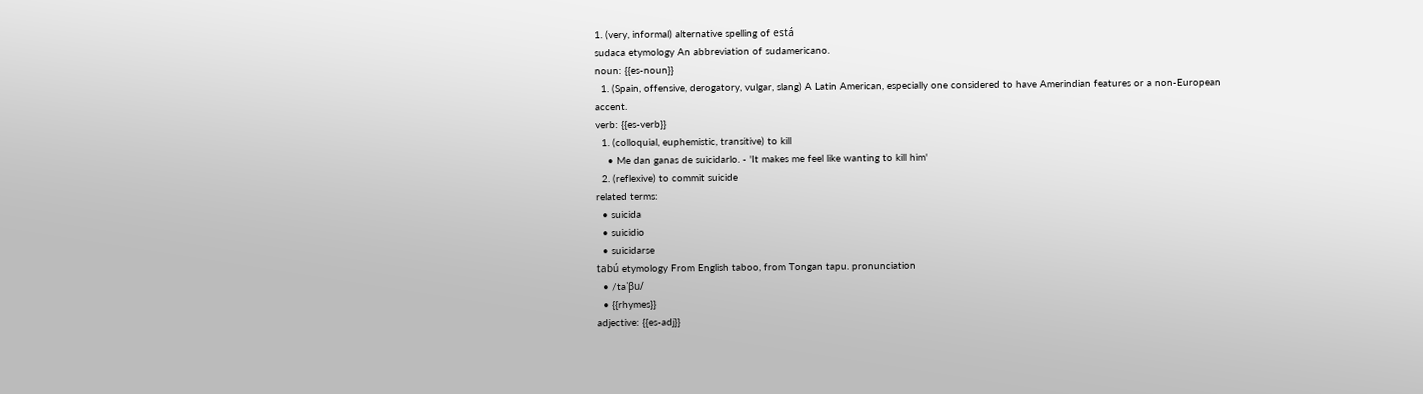1. (very, informal) alternative spelling of está
sudaca etymology An abbreviation of sudamericano.
noun: {{es-noun}}
  1. (Spain, offensive, derogatory, vulgar, slang) A Latin American, especially one considered to have Amerindian features or a non-European accent.
verb: {{es-verb}}
  1. (colloquial, euphemistic, transitive) to kill
    • Me dan ganas de suicidarlo. - 'It makes me feel like wanting to kill him'
  2. (reflexive) to commit suicide
related terms:
  • suicida
  • suicidio
  • suicidarse
tabú etymology From English taboo, from Tongan tapu. pronunciation
  • /taˈβu/
  • {{rhymes}}
adjective: {{es-adj}}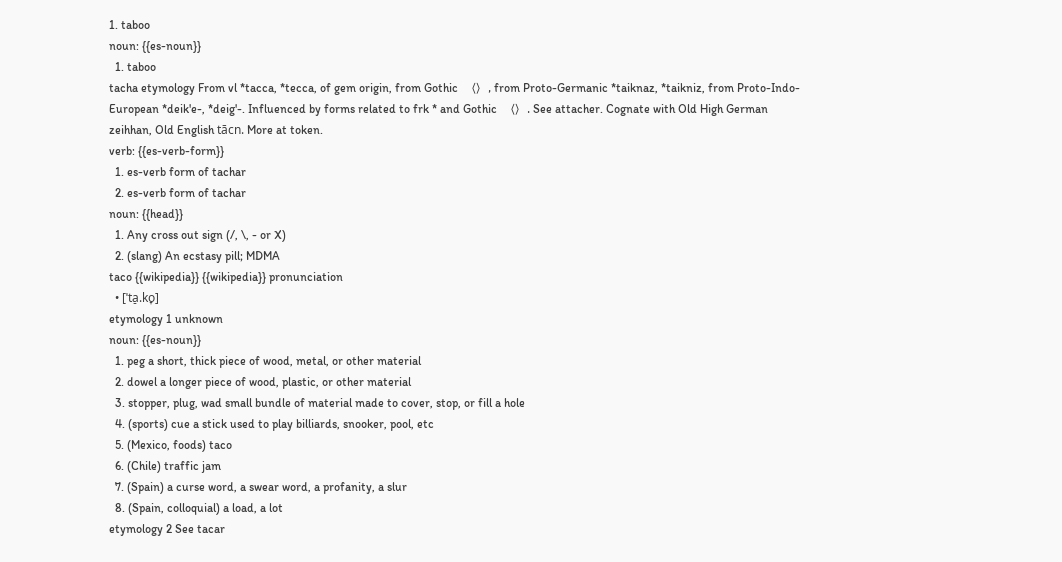1. taboo
noun: {{es-noun}}
  1. taboo
tacha etymology From vl *tacca, *tecca, of gem origin, from Gothic  〈〉, from Proto-Germanic *taiknaz, *taikniz, from Proto-Indo-European *deik'e-, *deig'-. Influenced by forms related to frk * and Gothic  〈〉. See attacher. Cognate with Old High German zeihhan, Old English tācn. More at token.
verb: {{es-verb-form}}
  1. es-verb form of tachar
  2. es-verb form of tachar
noun: {{head}}
  1. Any cross out sign (/, \, - or X)
  2. (slang) An ecstasy pill; MDMA
taco {{wikipedia}} {{wikipedia}} pronunciation
  • [ˈta̠.ko̞]
etymology 1 unknown
noun: {{es-noun}}
  1. peg a short, thick piece of wood, metal, or other material
  2. dowel a longer piece of wood, plastic, or other material
  3. stopper, plug, wad small bundle of material made to cover, stop, or fill a hole
  4. (sports) cue a stick used to play billiards, snooker, pool, etc
  5. (Mexico, foods) taco
  6. (Chile) traffic jam
  7. (Spain) a curse word, a swear word, a profanity, a slur
  8. (Spain, colloquial) a load, a lot
etymology 2 See tacar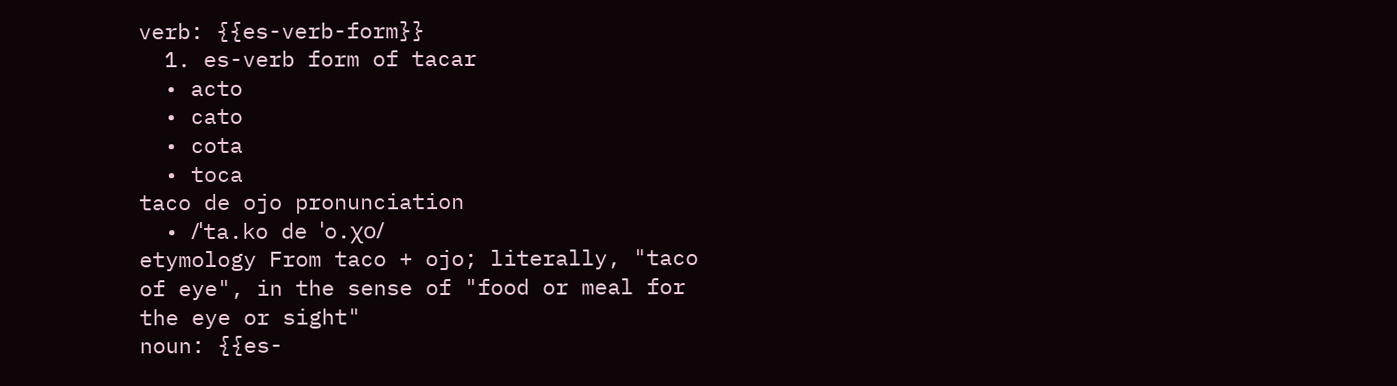verb: {{es-verb-form}}
  1. es-verb form of tacar
  • acto
  • cato
  • cota
  • toca
taco de ojo pronunciation
  • /ˈta.ko de ˈo.χo/
etymology From taco + ojo; literally, "taco of eye", in the sense of "food or meal for the eye or sight"
noun: {{es-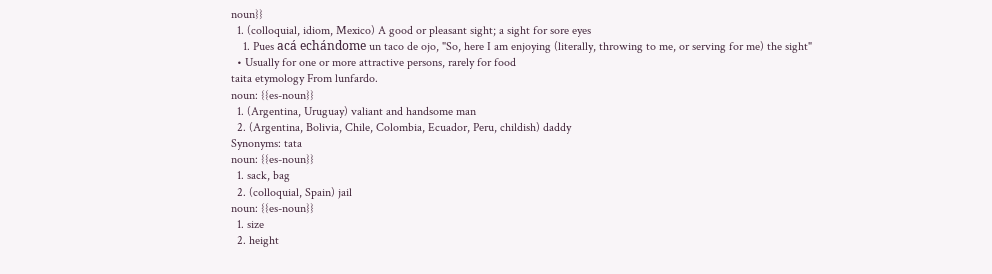noun}}
  1. (colloquial, idiom, Mexico) A good or pleasant sight; a sight for sore eyes
    1. Pues acá echándome un taco de ojo, "So, here I am enjoying (literally, throwing to me, or serving for me) the sight"
  • Usually for one or more attractive persons, rarely for food
taita etymology From lunfardo.
noun: {{es-noun}}
  1. (Argentina, Uruguay) valiant and handsome man
  2. (Argentina, Bolivia, Chile, Colombia, Ecuador, Peru, childish) daddy
Synonyms: tata
noun: {{es-noun}}
  1. sack, bag
  2. (colloquial, Spain) jail
noun: {{es-noun}}
  1. size
  2. height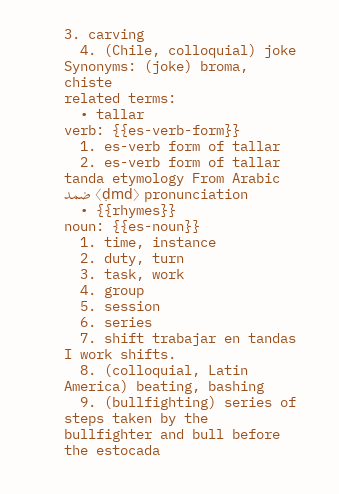3. carving
  4. (Chile, colloquial) joke
Synonyms: (joke) broma, chiste
related terms:
  • tallar
verb: {{es-verb-form}}
  1. es-verb form of tallar
  2. es-verb form of tallar
tanda etymology From Arabic ضمد 〈ḍmd〉 pronunciation
  • {{rhymes}}
noun: {{es-noun}}
  1. time, instance
  2. duty, turn
  3. task, work
  4. group
  5. session
  6. series
  7. shift trabajar en tandas I work shifts.
  8. (colloquial, Latin America) beating, bashing
  9. (bullfighting) series of steps taken by the bullfighter and bull before the estocada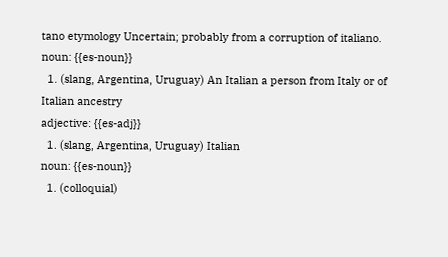tano etymology Uncertain; probably from a corruption of italiano.
noun: {{es-noun}}
  1. (slang, Argentina, Uruguay) An Italian a person from Italy or of Italian ancestry
adjective: {{es-adj}}
  1. (slang, Argentina, Uruguay) Italian
noun: {{es-noun}}
  1. (colloquial)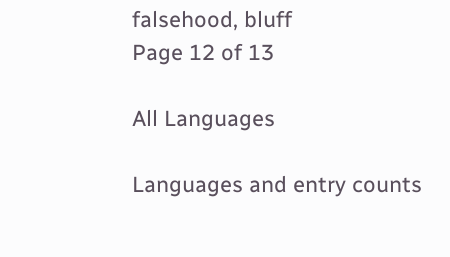falsehood, bluff
Page 12 of 13

All Languages

Languages and entry counts